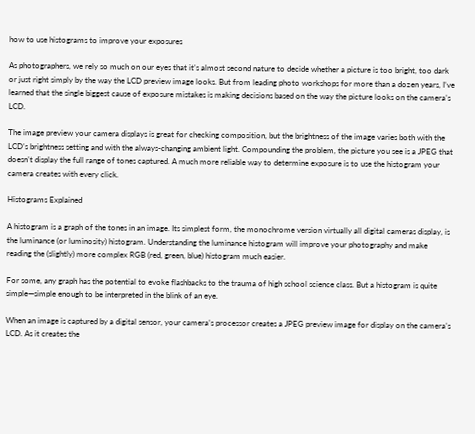how to use histograms to improve your exposures

As photographers, we rely so much on our eyes that it’s almost second nature to decide whether a picture is too bright, too dark or just right simply by the way the LCD preview image looks. But from leading photo workshops for more than a dozen years, I’ve learned that the single biggest cause of exposure mistakes is making decisions based on the way the picture looks on the camera’s LCD.

The image preview your camera displays is great for checking composition, but the brightness of the image varies both with the LCD’s brightness setting and with the always-changing ambient light. Compounding the problem, the picture you see is a JPEG that doesn’t display the full range of tones captured. A much more reliable way to determine exposure is to use the histogram your camera creates with every click.

Histograms Explained

A histogram is a graph of the tones in an image. Its simplest form, the monochrome version virtually all digital cameras display, is the luminance (or luminosity) histogram. Understanding the luminance histogram will improve your photography and make reading the (slightly) more complex RGB (red, green, blue) histogram much easier.

For some, any graph has the potential to evoke flashbacks to the trauma of high school science class. But a histogram is quite simple—simple enough to be interpreted in the blink of an eye.

When an image is captured by a digital sensor, your camera’s processor creates a JPEG preview image for display on the camera’s LCD. As it creates the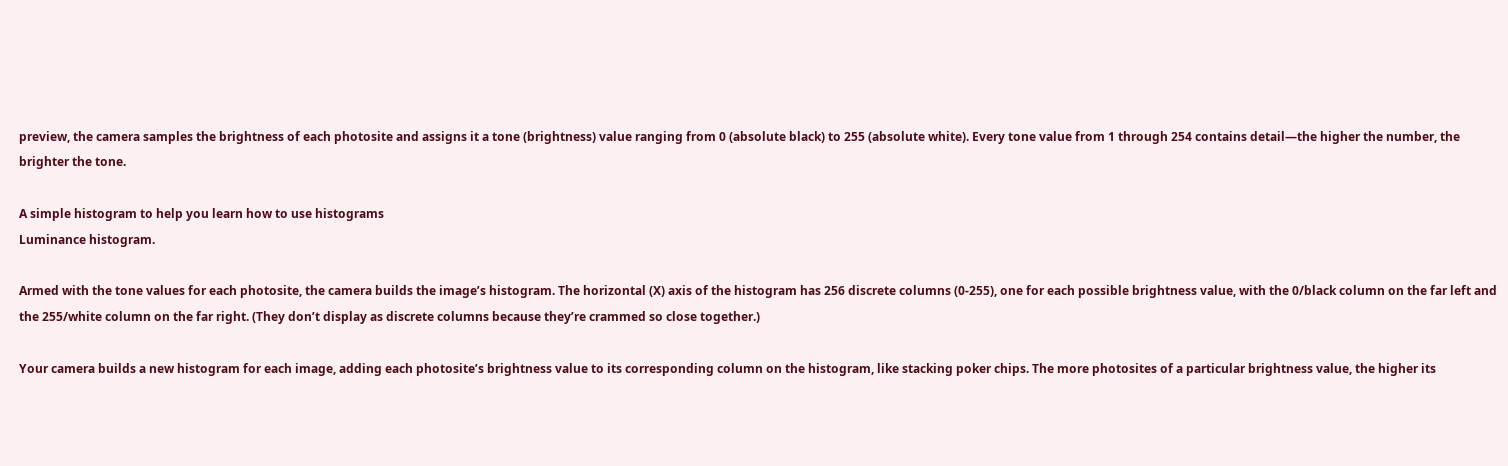preview, the camera samples the brightness of each photosite and assigns it a tone (brightness) value ranging from 0 (absolute black) to 255 (absolute white). Every tone value from 1 through 254 contains detail—the higher the number, the brighter the tone.

A simple histogram to help you learn how to use histograms
Luminance histogram.

Armed with the tone values for each photosite, the camera builds the image’s histogram. The horizontal (X) axis of the histogram has 256 discrete columns (0-255), one for each possible brightness value, with the 0/black column on the far left and the 255/white column on the far right. (They don’t display as discrete columns because they’re crammed so close together.)

Your camera builds a new histogram for each image, adding each photosite’s brightness value to its corresponding column on the histogram, like stacking poker chips. The more photosites of a particular brightness value, the higher its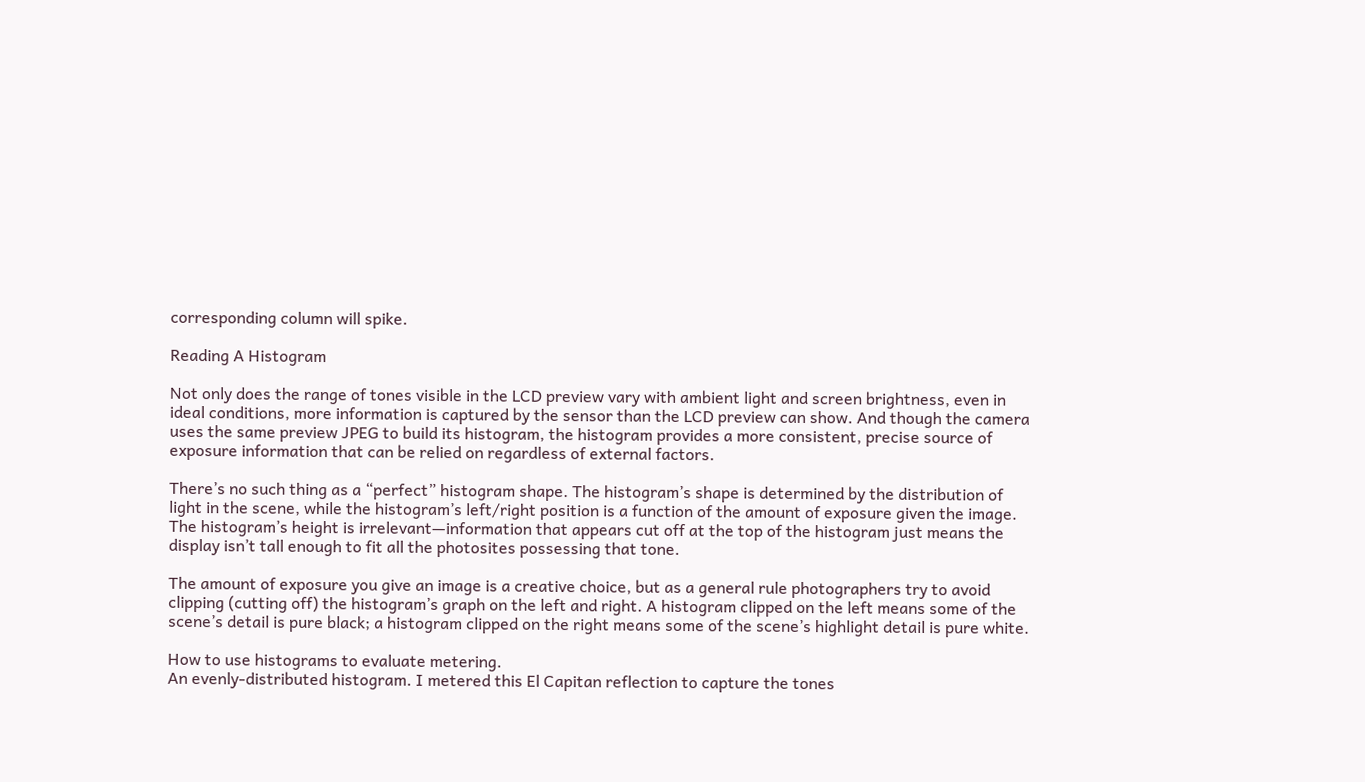corresponding column will spike.

Reading A Histogram

Not only does the range of tones visible in the LCD preview vary with ambient light and screen brightness, even in ideal conditions, more information is captured by the sensor than the LCD preview can show. And though the camera uses the same preview JPEG to build its histogram, the histogram provides a more consistent, precise source of exposure information that can be relied on regardless of external factors.

There’s no such thing as a “perfect” histogram shape. The histogram’s shape is determined by the distribution of light in the scene, while the histogram’s left/right position is a function of the amount of exposure given the image. The histogram’s height is irrelevant—information that appears cut off at the top of the histogram just means the display isn’t tall enough to fit all the photosites possessing that tone.

The amount of exposure you give an image is a creative choice, but as a general rule photographers try to avoid clipping (cutting off) the histogram’s graph on the left and right. A histogram clipped on the left means some of the scene’s detail is pure black; a histogram clipped on the right means some of the scene’s highlight detail is pure white.

How to use histograms to evaluate metering.
An evenly-distributed histogram. I metered this El Capitan reflection to capture the tones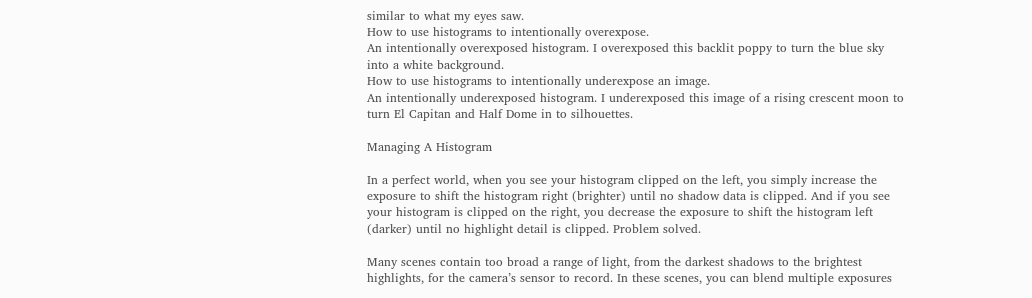similar to what my eyes saw.
How to use histograms to intentionally overexpose.
An intentionally overexposed histogram. I overexposed this backlit poppy to turn the blue sky into a white background.
How to use histograms to intentionally underexpose an image.
An intentionally underexposed histogram. I underexposed this image of a rising crescent moon to turn El Capitan and Half Dome in to silhouettes.

Managing A Histogram

In a perfect world, when you see your histogram clipped on the left, you simply increase the exposure to shift the histogram right (brighter) until no shadow data is clipped. And if you see your histogram is clipped on the right, you decrease the exposure to shift the histogram left (darker) until no highlight detail is clipped. Problem solved.

Many scenes contain too broad a range of light, from the darkest shadows to the brightest highlights, for the camera’s sensor to record. In these scenes, you can blend multiple exposures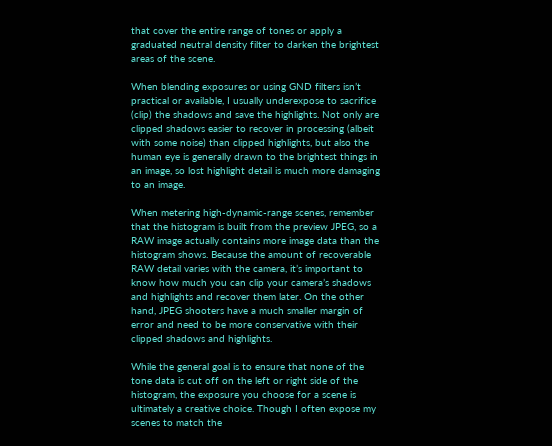that cover the entire range of tones or apply a graduated neutral density filter to darken the brightest areas of the scene.

When blending exposures or using GND filters isn’t practical or available, I usually underexpose to sacrifice (clip) the shadows and save the highlights. Not only are clipped shadows easier to recover in processing (albeit with some noise) than clipped highlights, but also the human eye is generally drawn to the brightest things in an image, so lost highlight detail is much more damaging to an image.

When metering high-dynamic-range scenes, remember that the histogram is built from the preview JPEG, so a RAW image actually contains more image data than the histogram shows. Because the amount of recoverable RAW detail varies with the camera, it’s important to know how much you can clip your camera’s shadows and highlights and recover them later. On the other hand, JPEG shooters have a much smaller margin of error and need to be more conservative with their clipped shadows and highlights.

While the general goal is to ensure that none of the tone data is cut off on the left or right side of the histogram, the exposure you choose for a scene is ultimately a creative choice. Though I often expose my scenes to match the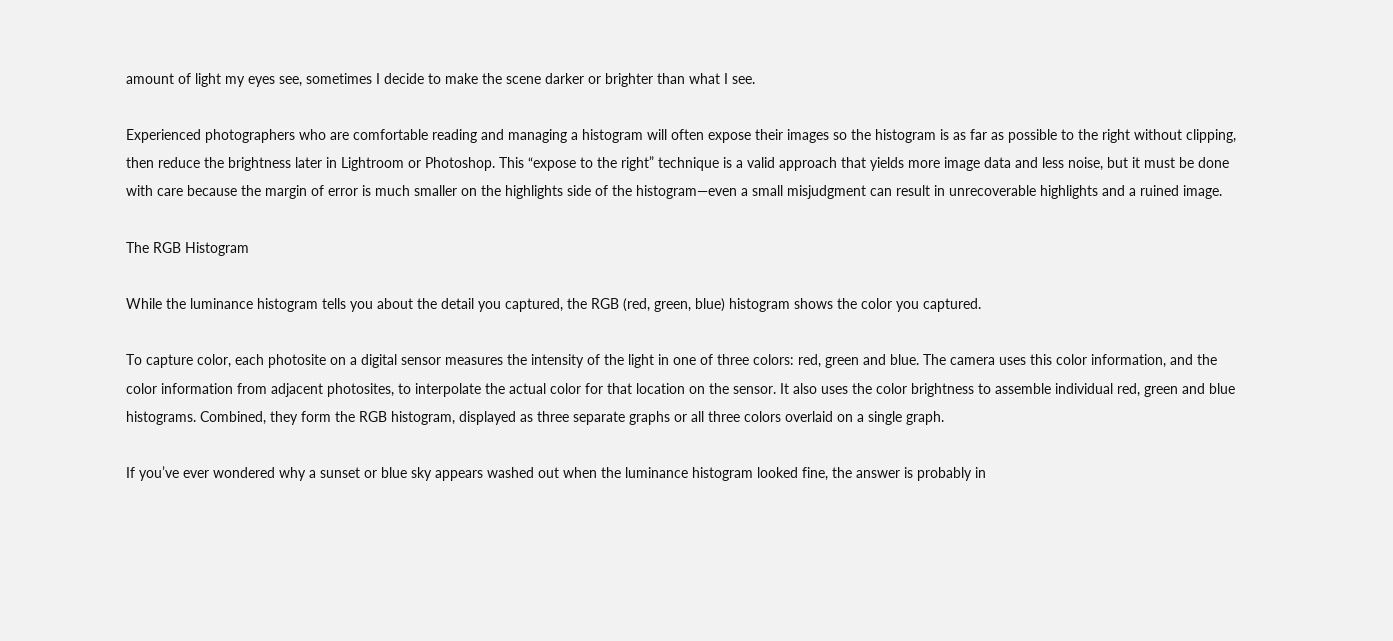amount of light my eyes see, sometimes I decide to make the scene darker or brighter than what I see.

Experienced photographers who are comfortable reading and managing a histogram will often expose their images so the histogram is as far as possible to the right without clipping, then reduce the brightness later in Lightroom or Photoshop. This “expose to the right” technique is a valid approach that yields more image data and less noise, but it must be done with care because the margin of error is much smaller on the highlights side of the histogram—even a small misjudgment can result in unrecoverable highlights and a ruined image.

The RGB Histogram

While the luminance histogram tells you about the detail you captured, the RGB (red, green, blue) histogram shows the color you captured.

To capture color, each photosite on a digital sensor measures the intensity of the light in one of three colors: red, green and blue. The camera uses this color information, and the color information from adjacent photosites, to interpolate the actual color for that location on the sensor. It also uses the color brightness to assemble individual red, green and blue histograms. Combined, they form the RGB histogram, displayed as three separate graphs or all three colors overlaid on a single graph.

If you’ve ever wondered why a sunset or blue sky appears washed out when the luminance histogram looked fine, the answer is probably in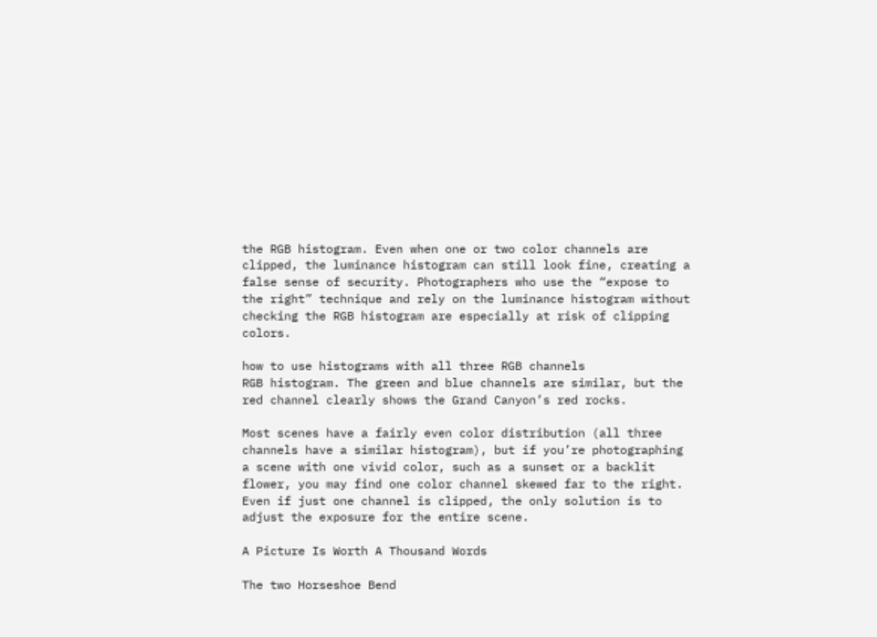the RGB histogram. Even when one or two color channels are clipped, the luminance histogram can still look fine, creating a false sense of security. Photographers who use the “expose to the right” technique and rely on the luminance histogram without checking the RGB histogram are especially at risk of clipping colors.

how to use histograms with all three RGB channels
RGB histogram. The green and blue channels are similar, but the red channel clearly shows the Grand Canyon’s red rocks.

Most scenes have a fairly even color distribution (all three channels have a similar histogram), but if you’re photographing a scene with one vivid color, such as a sunset or a backlit flower, you may find one color channel skewed far to the right. Even if just one channel is clipped, the only solution is to adjust the exposure for the entire scene.

A Picture Is Worth A Thousand Words

The two Horseshoe Bend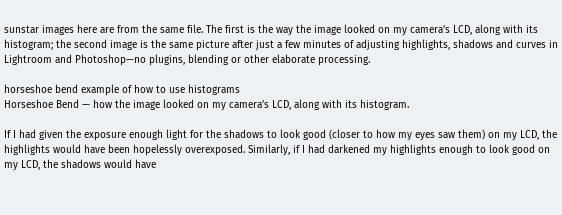sunstar images here are from the same file. The first is the way the image looked on my camera’s LCD, along with its histogram; the second image is the same picture after just a few minutes of adjusting highlights, shadows and curves in Lightroom and Photoshop—no plugins, blending or other elaborate processing.

horseshoe bend example of how to use histograms
Horseshoe Bend — how the image looked on my camera’s LCD, along with its histogram.

If I had given the exposure enough light for the shadows to look good (closer to how my eyes saw them) on my LCD, the highlights would have been hopelessly overexposed. Similarly, if I had darkened my highlights enough to look good on my LCD, the shadows would have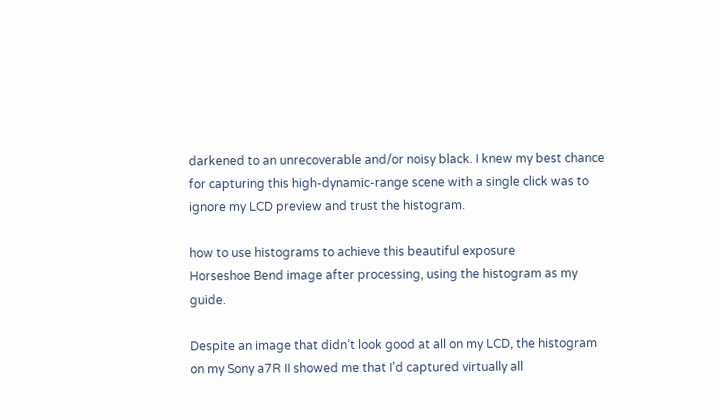darkened to an unrecoverable and/or noisy black. I knew my best chance for capturing this high-dynamic-range scene with a single click was to ignore my LCD preview and trust the histogram.

how to use histograms to achieve this beautiful exposure
Horseshoe Bend image after processing, using the histogram as my guide.

Despite an image that didn’t look good at all on my LCD, the histogram on my Sony a7R II showed me that I’d captured virtually all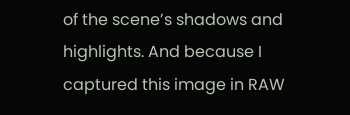of the scene’s shadows and highlights. And because I captured this image in RAW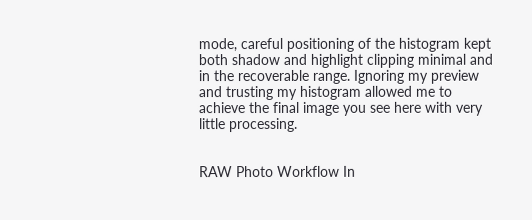mode, careful positioning of the histogram kept both shadow and highlight clipping minimal and in the recoverable range. Ignoring my preview and trusting my histogram allowed me to achieve the final image you see here with very little processing.


RAW Photo Workflow In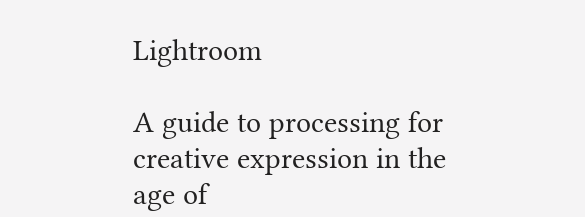Lightroom

A guide to processing for creative expression in the age of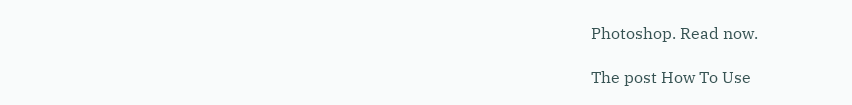Photoshop. Read now.

The post How To Use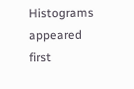Histograms appeared first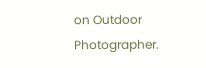on Outdoor Photographer.